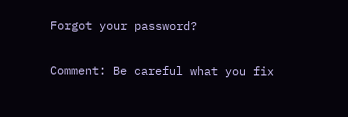Forgot your password?

Comment: Be careful what you fix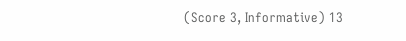(Score 3, Informative) 13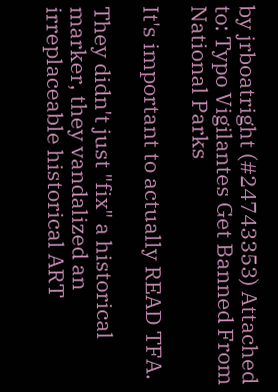by jrboatright (#24743353) Attached to: Typo Vigilantes Get Banned From National Parks

It's important to actually READ TFA.

They didn't just "fix" a historical marker, they vandalized an irreplaceable historical ART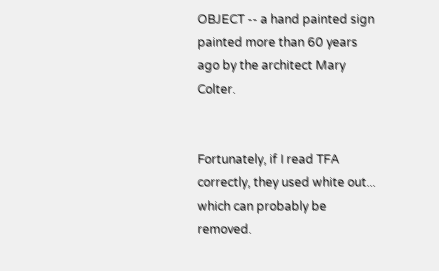OBJECT -- a hand painted sign painted more than 60 years ago by the architect Mary Colter.


Fortunately, if I read TFA correctly, they used white out... which can probably be removed.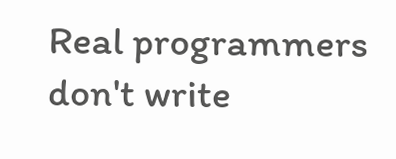Real programmers don't write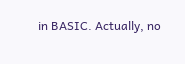in BASIC. Actually, no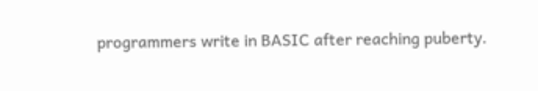programmers write in BASIC after reaching puberty.